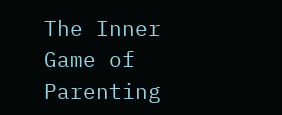The Inner Game of Parenting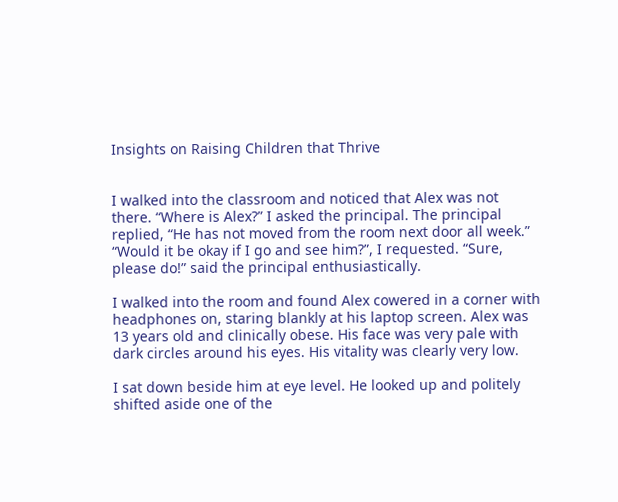Insights on Raising Children that Thrive


I walked into the classroom and noticed that Alex was not there. “Where is Alex?” I asked the principal. The principal replied, “He has not moved from the room next door all week.” “Would it be okay if I go and see him?”, I requested. “Sure, please do!” said the principal enthusiastically.

I walked into the room and found Alex cowered in a corner with headphones on, staring blankly at his laptop screen. Alex was 13 years old and clinically obese. His face was very pale with dark circles around his eyes. His vitality was clearly very low.

I sat down beside him at eye level. He looked up and politely shifted aside one of the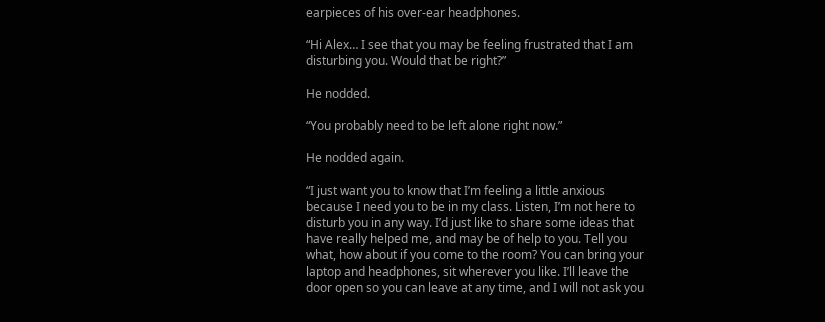earpieces of his over-ear headphones.

“Hi Alex… I see that you may be feeling frustrated that I am disturbing you. Would that be right?”

He nodded.

“You probably need to be left alone right now.”

He nodded again.

“I just want you to know that I’m feeling a little anxious because I need you to be in my class. Listen, I’m not here to disturb you in any way. I’d just like to share some ideas that have really helped me, and may be of help to you. Tell you what, how about if you come to the room? You can bring your laptop and headphones, sit wherever you like. I’ll leave the door open so you can leave at any time, and I will not ask you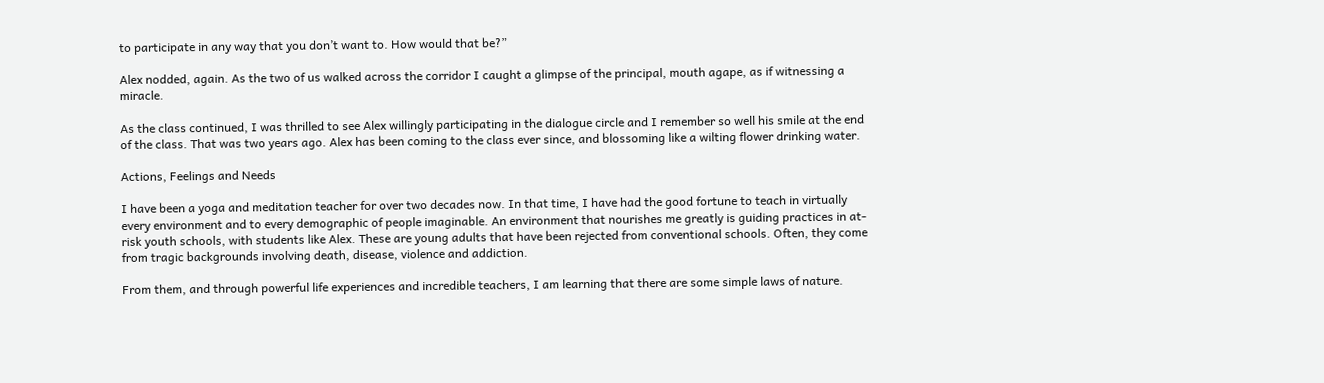to participate in any way that you don’t want to. How would that be?”

Alex nodded, again. As the two of us walked across the corridor I caught a glimpse of the principal, mouth agape, as if witnessing a miracle.

As the class continued, I was thrilled to see Alex willingly participating in the dialogue circle and I remember so well his smile at the end of the class. That was two years ago. Alex has been coming to the class ever since, and blossoming like a wilting flower drinking water.

Actions, Feelings and Needs

I have been a yoga and meditation teacher for over two decades now. In that time, I have had the good fortune to teach in virtually every environment and to every demographic of people imaginable. An environment that nourishes me greatly is guiding practices in at-risk youth schools, with students like Alex. These are young adults that have been rejected from conventional schools. Often, they come from tragic backgrounds involving death, disease, violence and addiction.

From them, and through powerful life experiences and incredible teachers, I am learning that there are some simple laws of nature.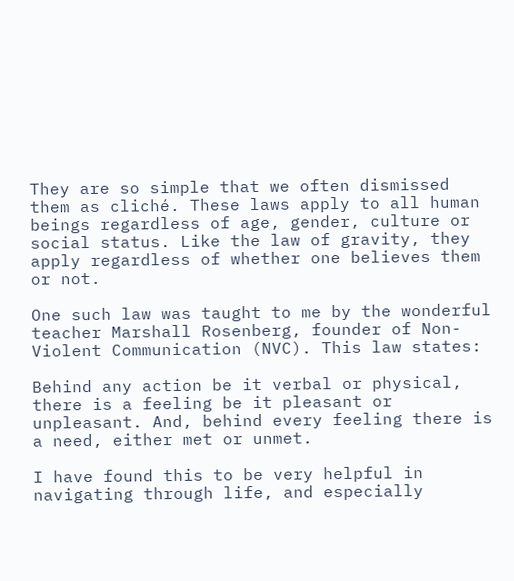They are so simple that we often dismissed them as cliché. These laws apply to all human beings regardless of age, gender, culture or social status. Like the law of gravity, they apply regardless of whether one believes them or not.

One such law was taught to me by the wonderful teacher Marshall Rosenberg, founder of Non-Violent Communication (NVC). This law states:

Behind any action be it verbal or physical, there is a feeling be it pleasant or unpleasant. And, behind every feeling there is a need, either met or unmet.

I have found this to be very helpful in navigating through life, and especially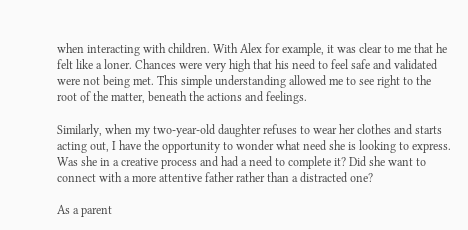when interacting with children. With Alex for example, it was clear to me that he felt like a loner. Chances were very high that his need to feel safe and validated were not being met. This simple understanding allowed me to see right to the root of the matter, beneath the actions and feelings.

Similarly, when my two-year-old daughter refuses to wear her clothes and starts acting out, I have the opportunity to wonder what need she is looking to express. Was she in a creative process and had a need to complete it? Did she want to connect with a more attentive father rather than a distracted one?

As a parent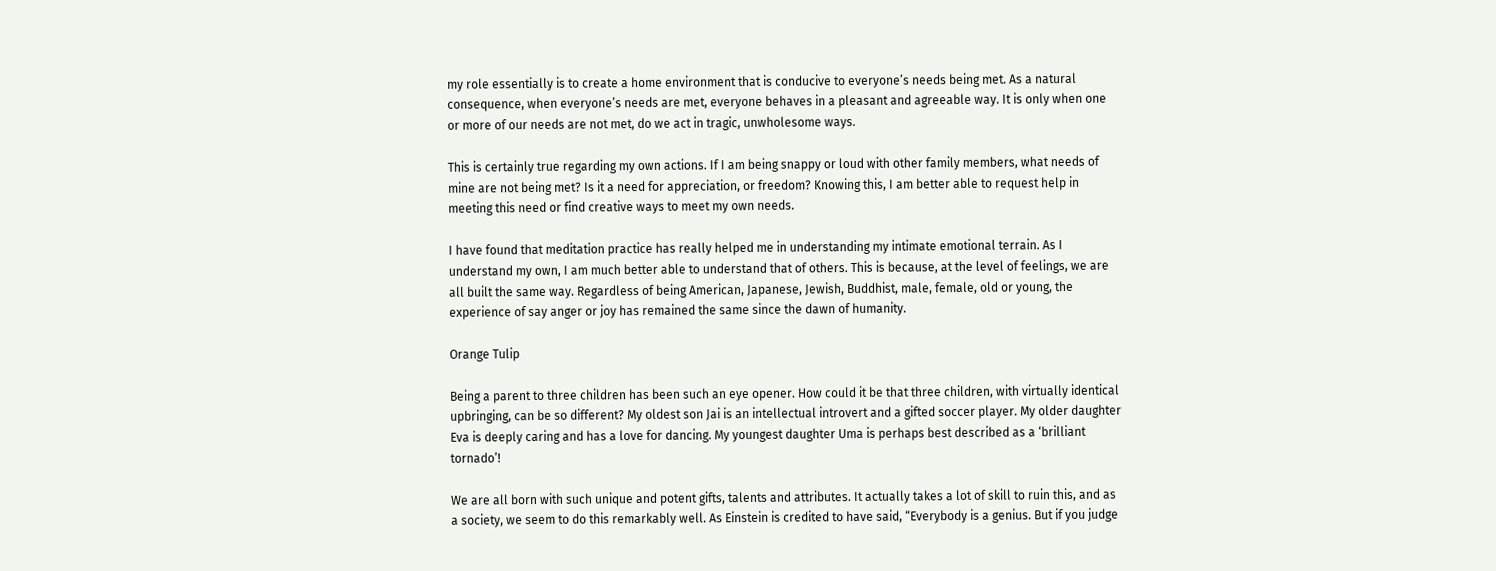my role essentially is to create a home environment that is conducive to everyone’s needs being met. As a natural consequence, when everyone’s needs are met, everyone behaves in a pleasant and agreeable way. It is only when one or more of our needs are not met, do we act in tragic, unwholesome ways.

This is certainly true regarding my own actions. If I am being snappy or loud with other family members, what needs of mine are not being met? Is it a need for appreciation, or freedom? Knowing this, I am better able to request help in meeting this need or find creative ways to meet my own needs.

I have found that meditation practice has really helped me in understanding my intimate emotional terrain. As I understand my own, I am much better able to understand that of others. This is because, at the level of feelings, we are all built the same way. Regardless of being American, Japanese, Jewish, Buddhist, male, female, old or young, the experience of say anger or joy has remained the same since the dawn of humanity.

Orange Tulip

Being a parent to three children has been such an eye opener. How could it be that three children, with virtually identical upbringing, can be so different? My oldest son Jai is an intellectual introvert and a gifted soccer player. My older daughter Eva is deeply caring and has a love for dancing. My youngest daughter Uma is perhaps best described as a ‘brilliant tornado’!

We are all born with such unique and potent gifts, talents and attributes. It actually takes a lot of skill to ruin this, and as a society, we seem to do this remarkably well. As Einstein is credited to have said, “Everybody is a genius. But if you judge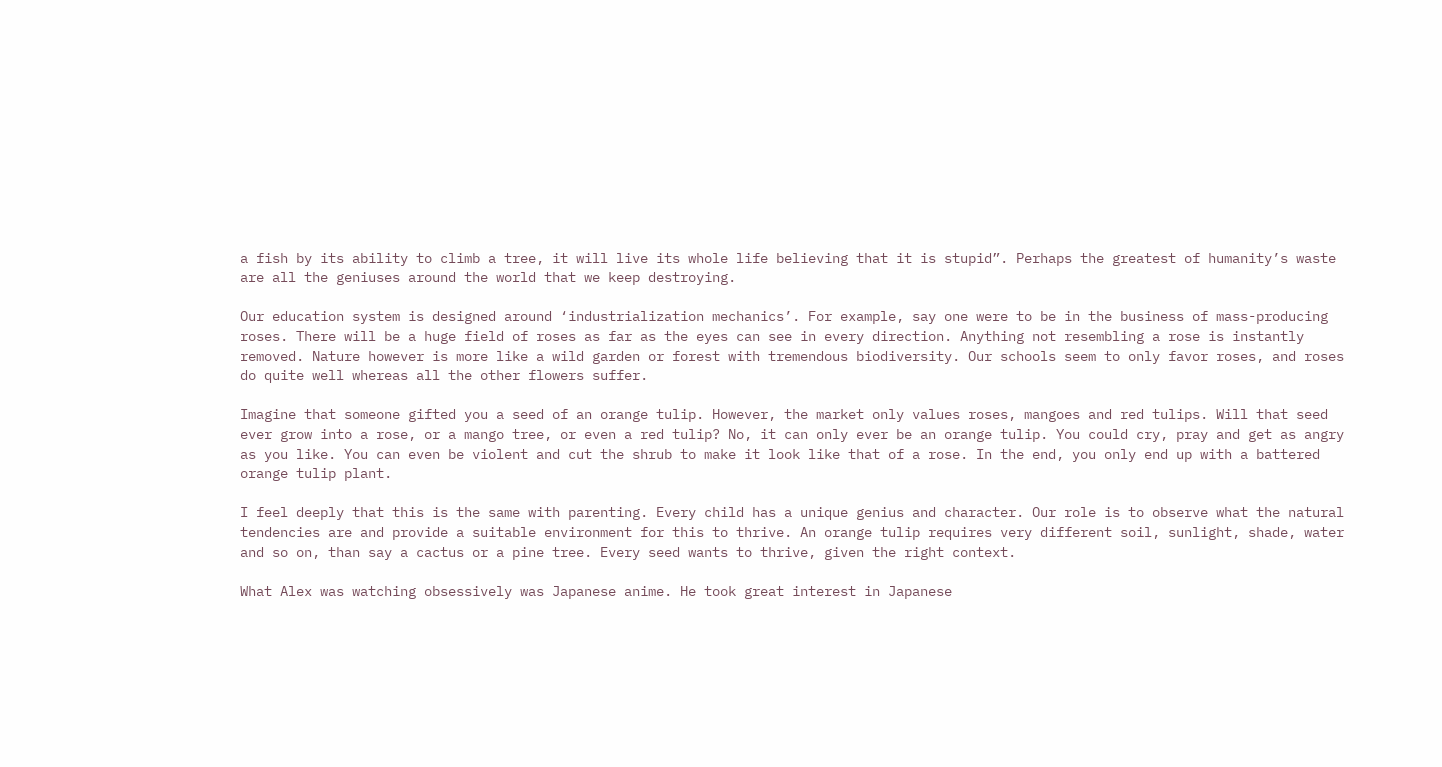a fish by its ability to climb a tree, it will live its whole life believing that it is stupid”. Perhaps the greatest of humanity’s waste are all the geniuses around the world that we keep destroying.

Our education system is designed around ‘industrialization mechanics’. For example, say one were to be in the business of mass-producing roses. There will be a huge field of roses as far as the eyes can see in every direction. Anything not resembling a rose is instantly removed. Nature however is more like a wild garden or forest with tremendous biodiversity. Our schools seem to only favor roses, and roses do quite well whereas all the other flowers suffer.

Imagine that someone gifted you a seed of an orange tulip. However, the market only values roses, mangoes and red tulips. Will that seed ever grow into a rose, or a mango tree, or even a red tulip? No, it can only ever be an orange tulip. You could cry, pray and get as angry as you like. You can even be violent and cut the shrub to make it look like that of a rose. In the end, you only end up with a battered orange tulip plant.

I feel deeply that this is the same with parenting. Every child has a unique genius and character. Our role is to observe what the natural tendencies are and provide a suitable environment for this to thrive. An orange tulip requires very different soil, sunlight, shade, water and so on, than say a cactus or a pine tree. Every seed wants to thrive, given the right context.

What Alex was watching obsessively was Japanese anime. He took great interest in Japanese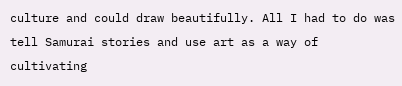culture and could draw beautifully. All I had to do was tell Samurai stories and use art as a way of cultivating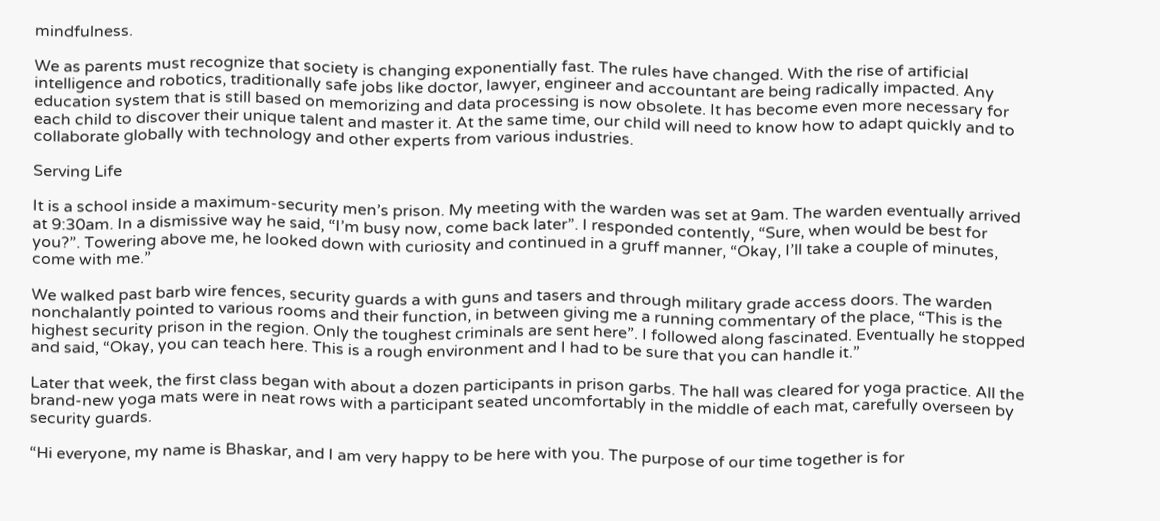mindfulness.

We as parents must recognize that society is changing exponentially fast. The rules have changed. With the rise of artificial intelligence and robotics, traditionally safe jobs like doctor, lawyer, engineer and accountant are being radically impacted. Any education system that is still based on memorizing and data processing is now obsolete. It has become even more necessary for each child to discover their unique talent and master it. At the same time, our child will need to know how to adapt quickly and to collaborate globally with technology and other experts from various industries.

Serving Life

It is a school inside a maximum-security men’s prison. My meeting with the warden was set at 9am. The warden eventually arrived at 9:30am. In a dismissive way he said, “I’m busy now, come back later”. I responded contently, “Sure, when would be best for you?”. Towering above me, he looked down with curiosity and continued in a gruff manner, “Okay, I’ll take a couple of minutes, come with me.”

We walked past barb wire fences, security guards a with guns and tasers and through military grade access doors. The warden nonchalantly pointed to various rooms and their function, in between giving me a running commentary of the place, “This is the highest security prison in the region. Only the toughest criminals are sent here”. I followed along fascinated. Eventually he stopped and said, “Okay, you can teach here. This is a rough environment and I had to be sure that you can handle it.”

Later that week, the first class began with about a dozen participants in prison garbs. The hall was cleared for yoga practice. All the brand-new yoga mats were in neat rows with a participant seated uncomfortably in the middle of each mat, carefully overseen by security guards.

“Hi everyone, my name is Bhaskar, and I am very happy to be here with you. The purpose of our time together is for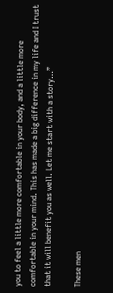you to feel a little more comfortable in your body, and a little more comfortable in your mind. This has made a big difference in my life and I trust that it will benefit you as well. Let me start with a story…”

These men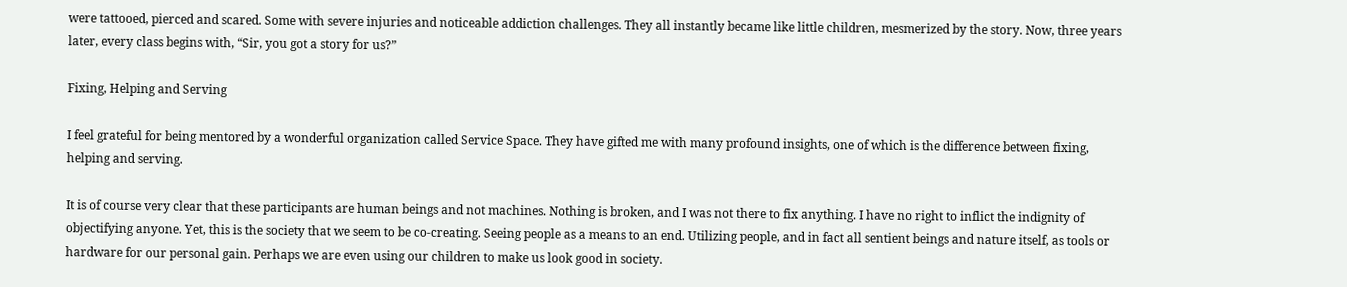were tattooed, pierced and scared. Some with severe injuries and noticeable addiction challenges. They all instantly became like little children, mesmerized by the story. Now, three years later, every class begins with, “Sir, you got a story for us?”

Fixing, Helping and Serving

I feel grateful for being mentored by a wonderful organization called Service Space. They have gifted me with many profound insights, one of which is the difference between fixing, helping and serving.

It is of course very clear that these participants are human beings and not machines. Nothing is broken, and I was not there to fix anything. I have no right to inflict the indignity of objectifying anyone. Yet, this is the society that we seem to be co-creating. Seeing people as a means to an end. Utilizing people, and in fact all sentient beings and nature itself, as tools or hardware for our personal gain. Perhaps we are even using our children to make us look good in society.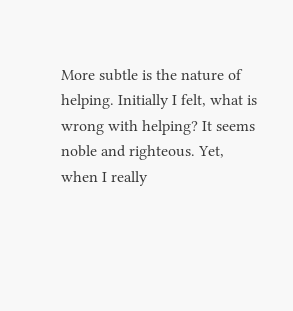More subtle is the nature of helping. Initially I felt, what is wrong with helping? It seems noble and righteous. Yet, when I really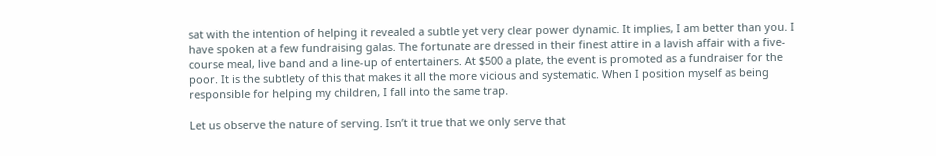sat with the intention of helping it revealed a subtle yet very clear power dynamic. It implies, I am better than you. I have spoken at a few fundraising galas. The fortunate are dressed in their finest attire in a lavish affair with a five-course meal, live band and a line-up of entertainers. At $500 a plate, the event is promoted as a fundraiser for the poor. It is the subtlety of this that makes it all the more vicious and systematic. When I position myself as being responsible for helping my children, I fall into the same trap.

Let us observe the nature of serving. Isn’t it true that we only serve that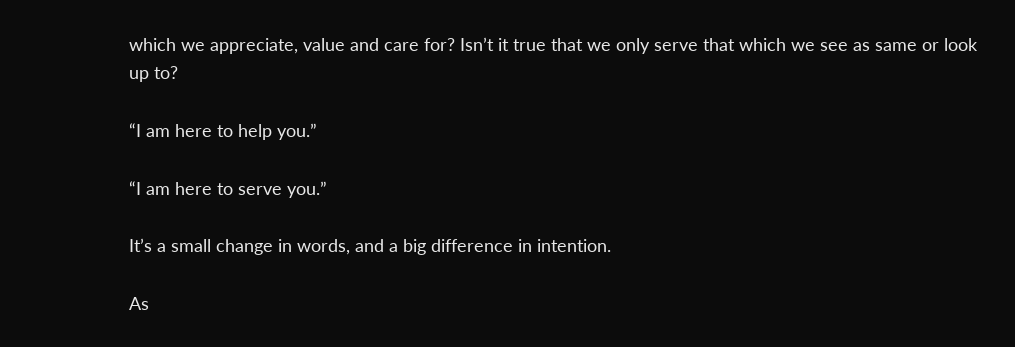which we appreciate, value and care for? Isn’t it true that we only serve that which we see as same or look up to?

“I am here to help you.”

“I am here to serve you.”

It’s a small change in words, and a big difference in intention.

As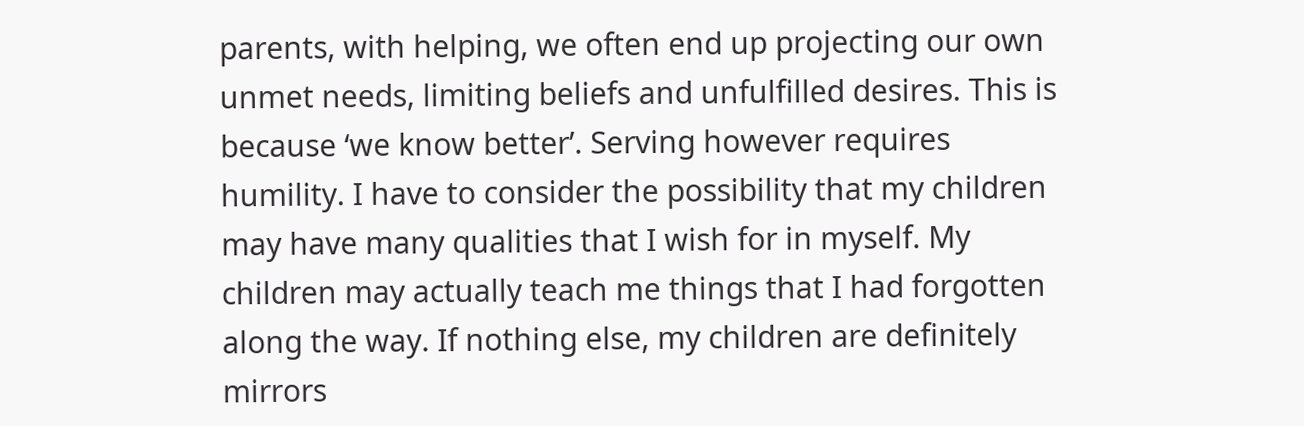parents, with helping, we often end up projecting our own unmet needs, limiting beliefs and unfulfilled desires. This is because ‘we know better’. Serving however requires humility. I have to consider the possibility that my children may have many qualities that I wish for in myself. My children may actually teach me things that I had forgotten along the way. If nothing else, my children are definitely mirrors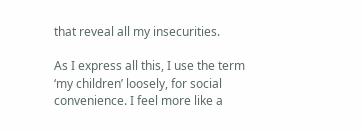that reveal all my insecurities.

As I express all this, I use the term ‘my children’ loosely, for social convenience. I feel more like a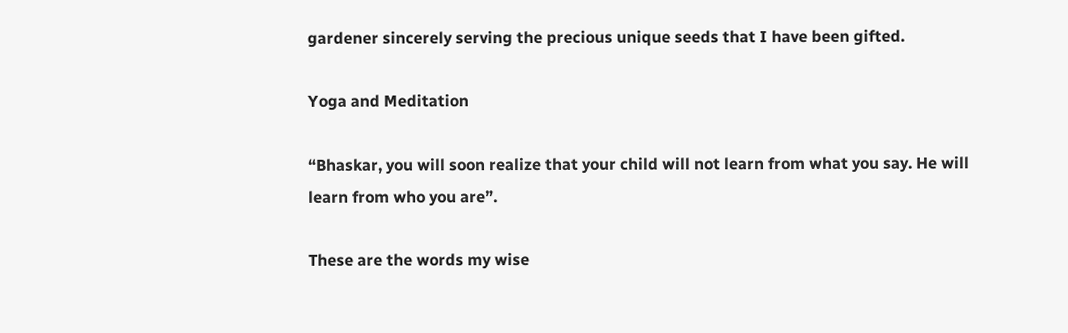gardener sincerely serving the precious unique seeds that I have been gifted.

Yoga and Meditation

“Bhaskar, you will soon realize that your child will not learn from what you say. He will learn from who you are”.

These are the words my wise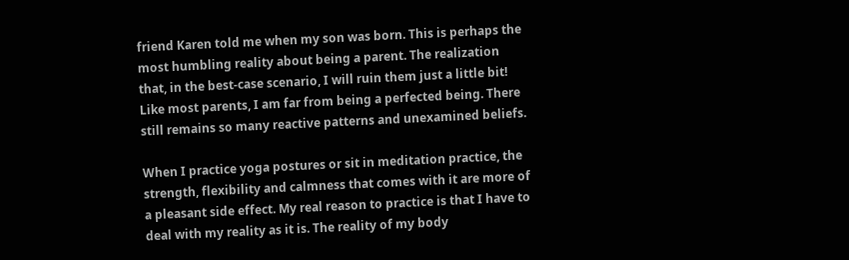friend Karen told me when my son was born. This is perhaps the most humbling reality about being a parent. The realization that, in the best-case scenario, I will ruin them just a little bit! Like most parents, I am far from being a perfected being. There still remains so many reactive patterns and unexamined beliefs.

When I practice yoga postures or sit in meditation practice, the strength, flexibility and calmness that comes with it are more of a pleasant side effect. My real reason to practice is that I have to deal with my reality as it is. The reality of my body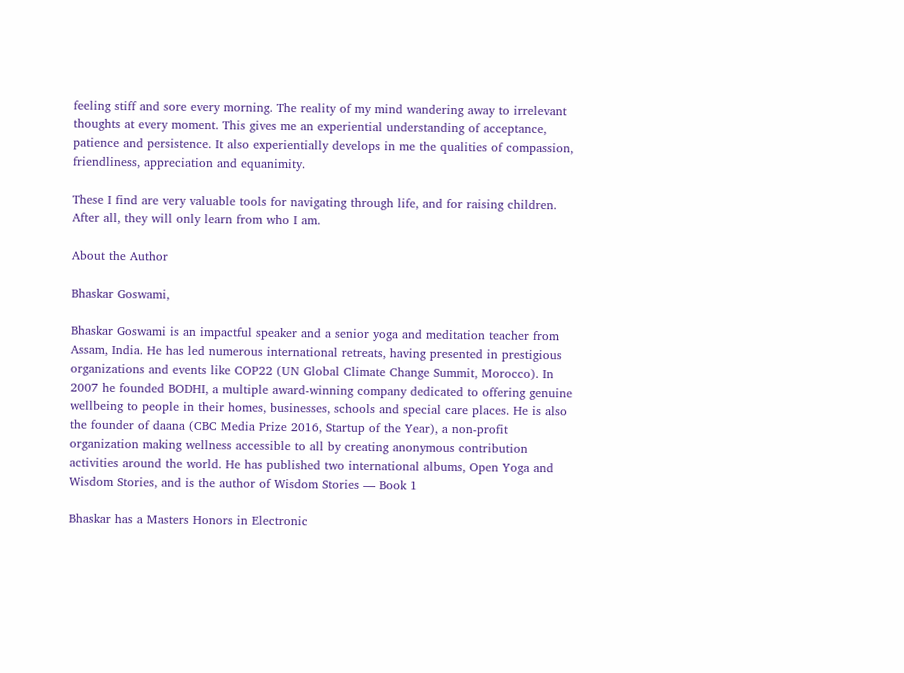feeling stiff and sore every morning. The reality of my mind wandering away to irrelevant thoughts at every moment. This gives me an experiential understanding of acceptance, patience and persistence. It also experientially develops in me the qualities of compassion, friendliness, appreciation and equanimity.

These I find are very valuable tools for navigating through life, and for raising children. After all, they will only learn from who I am.

About the Author

Bhaskar Goswami,

Bhaskar Goswami is an impactful speaker and a senior yoga and meditation teacher from Assam, India. He has led numerous international retreats, having presented in prestigious organizations and events like COP22 (UN Global Climate Change Summit, Morocco). In 2007 he founded BODHI, a multiple award-winning company dedicated to offering genuine wellbeing to people in their homes, businesses, schools and special care places. He is also the founder of daana (CBC Media Prize 2016, Startup of the Year), a non-profit organization making wellness accessible to all by creating anonymous contribution activities around the world. He has published two international albums, Open Yoga and Wisdom Stories, and is the author of Wisdom Stories — Book 1

Bhaskar has a Masters Honors in Electronic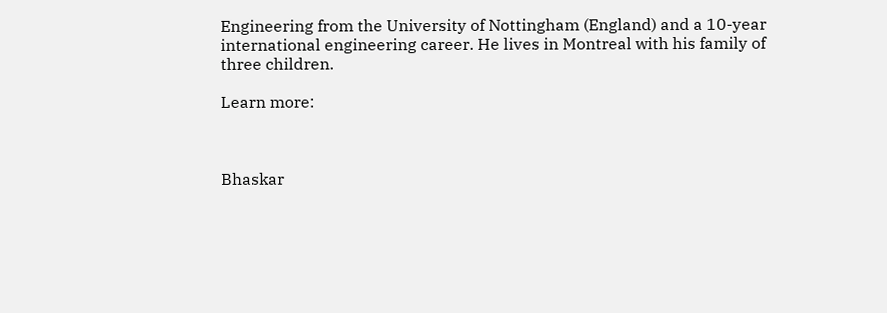Engineering from the University of Nottingham (England) and a 10-year international engineering career. He lives in Montreal with his family of three children.

Learn more:



Bhaskar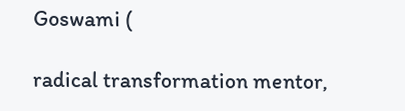Goswami (

radical transformation mentor,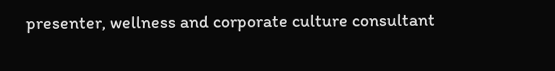presenter, wellness and corporate culture consultant